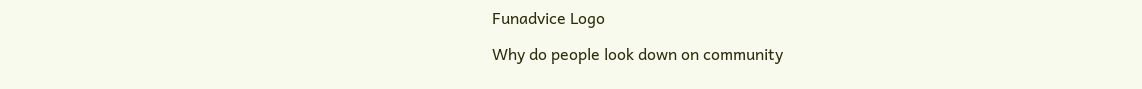Funadvice Logo

Why do people look down on community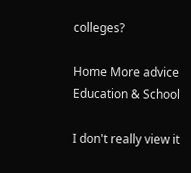colleges?

Home More advice Education & School

I don't really view it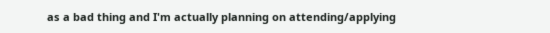as a bad thing and I'm actually planning on attending/applying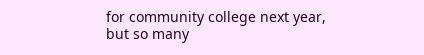for community college next year, but so many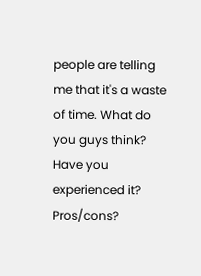people are telling me that it's a waste of time. What do you guys think? Have you experienced it? Pros/cons?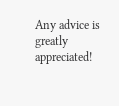Any advice is greatly appreciated!